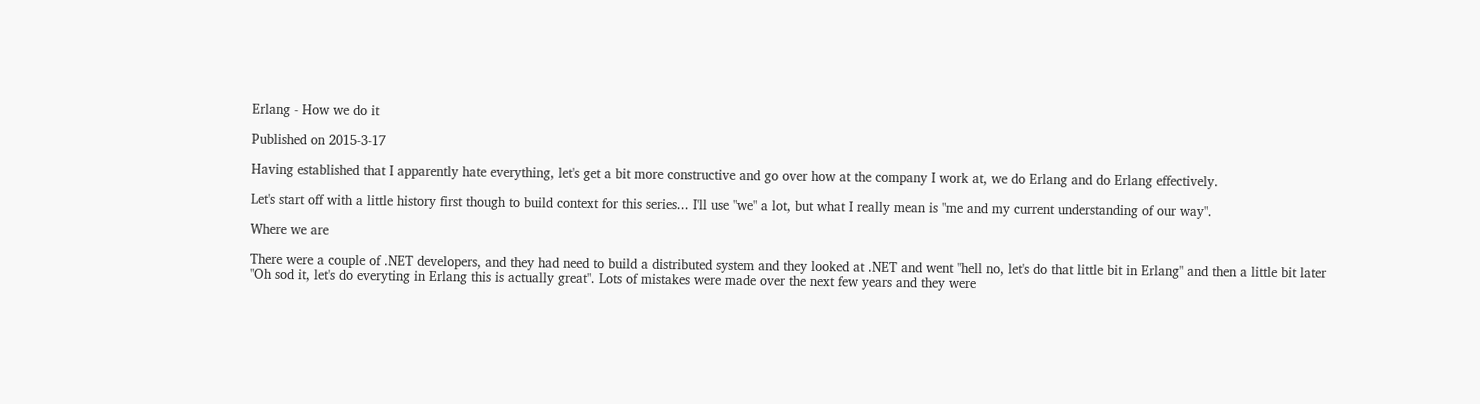Erlang - How we do it

Published on 2015-3-17

Having established that I apparently hate everything, let's get a bit more constructive and go over how at the company I work at, we do Erlang and do Erlang effectively.

Let's start off with a little history first though to build context for this series... I'll use "we" a lot, but what I really mean is "me and my current understanding of our way".

Where we are

There were a couple of .NET developers, and they had need to build a distributed system and they looked at .NET and went "hell no, let's do that little bit in Erlang" and then a little bit later "Oh sod it, let's do everyting in Erlang this is actually great". Lots of mistakes were made over the next few years and they were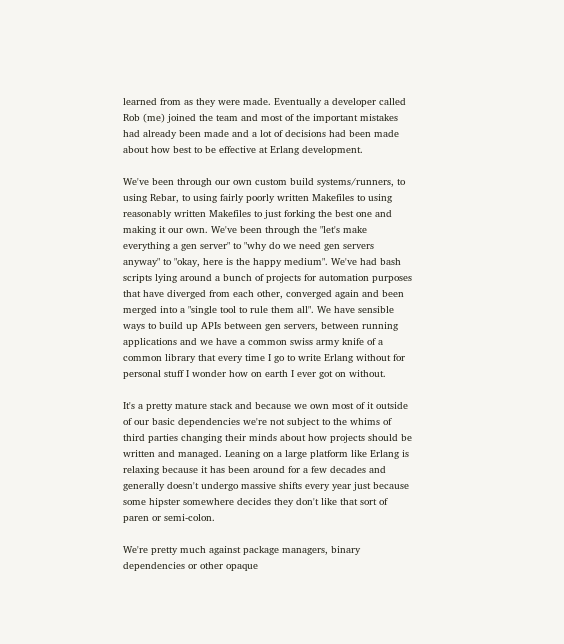learned from as they were made. Eventually a developer called Rob (me) joined the team and most of the important mistakes had already been made and a lot of decisions had been made about how best to be effective at Erlang development.

We've been through our own custom build systems/runners, to using Rebar, to using fairly poorly written Makefiles to using reasonably written Makefiles to just forking the best one and making it our own. We've been through the "let's make everything a gen server" to "why do we need gen servers anyway" to "okay, here is the happy medium". We've had bash scripts lying around a bunch of projects for automation purposes that have diverged from each other, converged again and been merged into a "single tool to rule them all". We have sensible ways to build up APIs between gen servers, between running applications and we have a common swiss army knife of a common library that every time I go to write Erlang without for personal stuff I wonder how on earth I ever got on without.

It's a pretty mature stack and because we own most of it outside of our basic dependencies we're not subject to the whims of third parties changing their minds about how projects should be written and managed. Leaning on a large platform like Erlang is relaxing because it has been around for a few decades and generally doesn't undergo massive shifts every year just because some hipster somewhere decides they don't like that sort of paren or semi-colon.

We're pretty much against package managers, binary dependencies or other opaque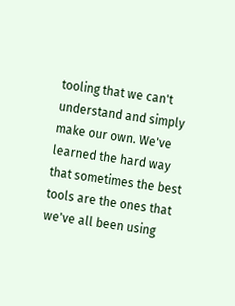tooling that we can't understand and simply make our own. We've learned the hard way that sometimes the best tools are the ones that we've all been using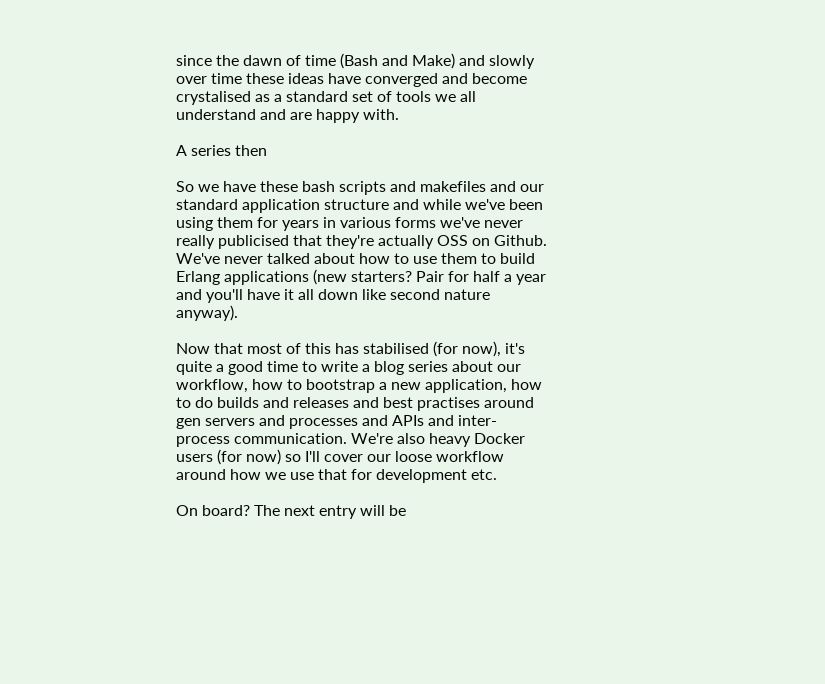since the dawn of time (Bash and Make) and slowly over time these ideas have converged and become crystalised as a standard set of tools we all understand and are happy with.

A series then

So we have these bash scripts and makefiles and our standard application structure and while we've been using them for years in various forms we've never really publicised that they're actually OSS on Github. We've never talked about how to use them to build Erlang applications (new starters? Pair for half a year and you'll have it all down like second nature anyway).

Now that most of this has stabilised (for now), it's quite a good time to write a blog series about our workflow, how to bootstrap a new application, how to do builds and releases and best practises around gen servers and processes and APIs and inter-process communication. We're also heavy Docker users (for now) so I'll cover our loose workflow around how we use that for development etc.

On board? The next entry will be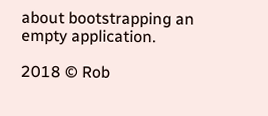about bootstrapping an empty application.

2018 © Rob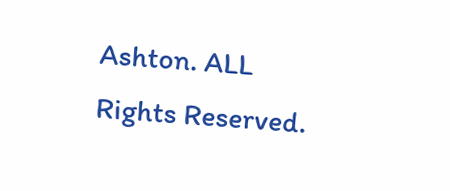Ashton. ALL Rights Reserved.